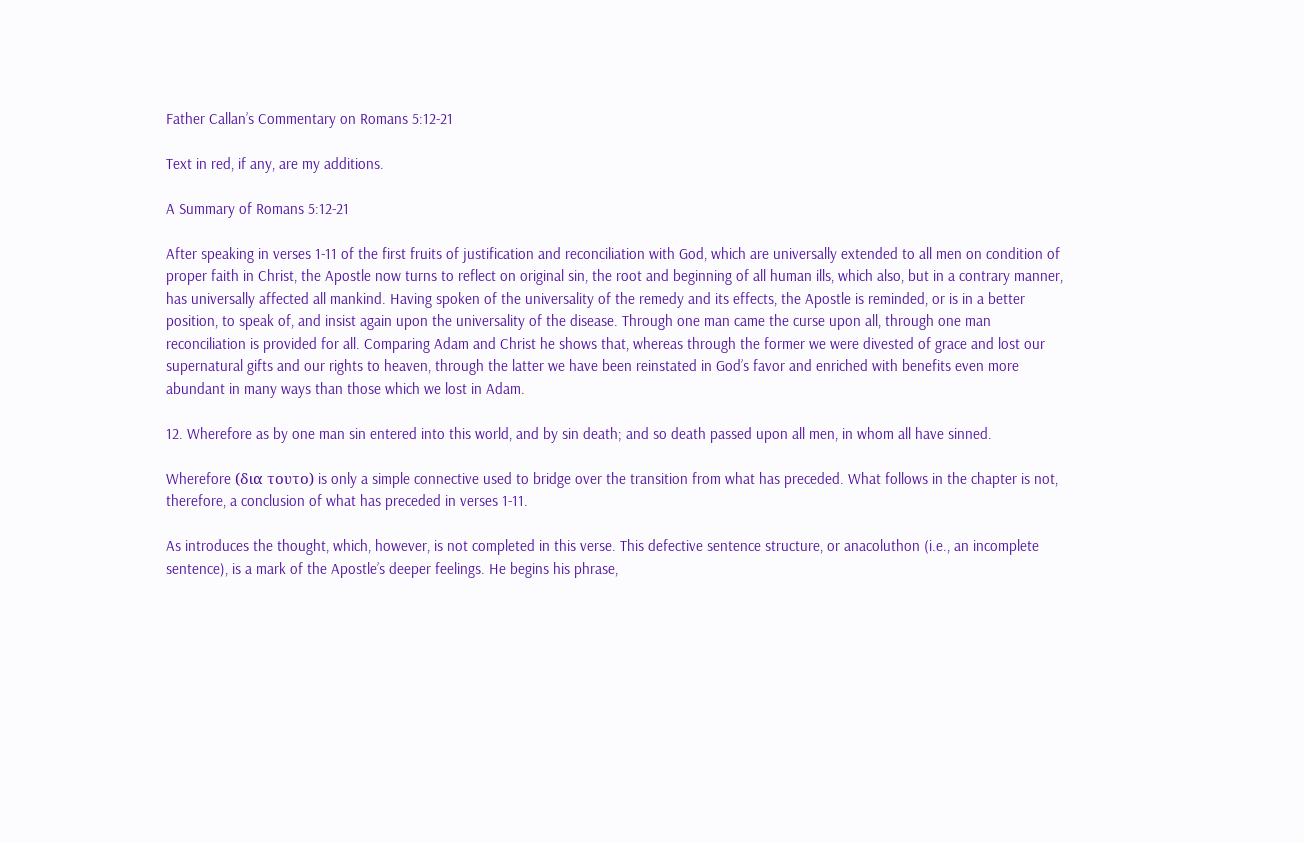Father Callan’s Commentary on Romans 5:12-21

Text in red, if any, are my additions.

A Summary of Romans 5:12-21

After speaking in verses 1-11 of the first fruits of justification and reconciliation with God, which are universally extended to all men on condition of proper faith in Christ, the Apostle now turns to reflect on original sin, the root and beginning of all human ills, which also, but in a contrary manner, has universally affected all mankind. Having spoken of the universality of the remedy and its effects, the Apostle is reminded, or is in a better position, to speak of, and insist again upon the universality of the disease. Through one man came the curse upon all, through one man reconciliation is provided for all. Comparing Adam and Christ he shows that, whereas through the former we were divested of grace and lost our supernatural gifts and our rights to heaven, through the latter we have been reinstated in God’s favor and enriched with benefits even more abundant in many ways than those which we lost in Adam.

12. Wherefore as by one man sin entered into this world, and by sin death; and so death passed upon all men, in whom all have sinned.

Wherefore (δια τουτο) is only a simple connective used to bridge over the transition from what has preceded. What follows in the chapter is not, therefore, a conclusion of what has preceded in verses 1-11.

As introduces the thought, which, however, is not completed in this verse. This defective sentence structure, or anacoluthon (i.e., an incomplete sentence), is a mark of the Apostle’s deeper feelings. He begins his phrase,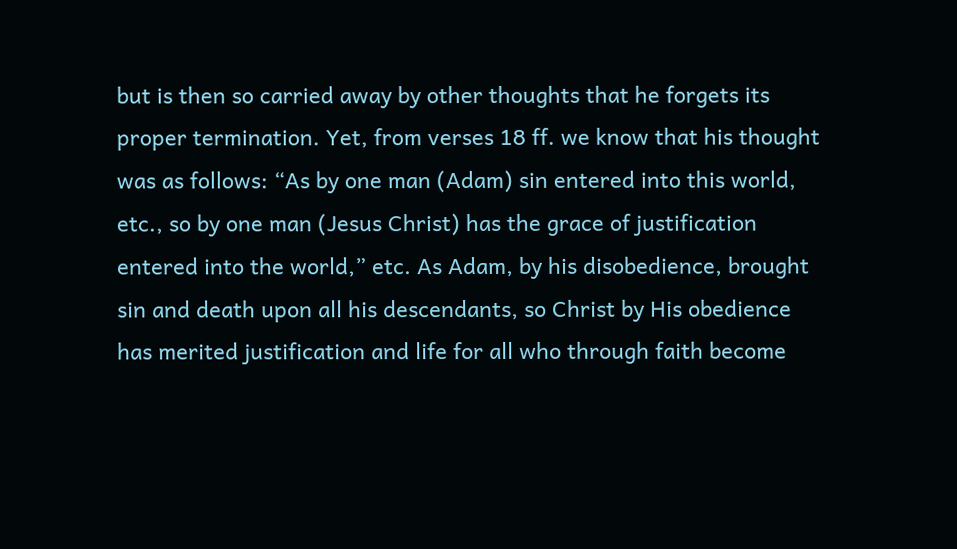but is then so carried away by other thoughts that he forgets its proper termination. Yet, from verses 18 ff. we know that his thought was as follows: “As by one man (Adam) sin entered into this world, etc., so by one man (Jesus Christ) has the grace of justification entered into the world,” etc. As Adam, by his disobedience, brought sin and death upon all his descendants, so Christ by His obedience has merited justification and life for all who through faith become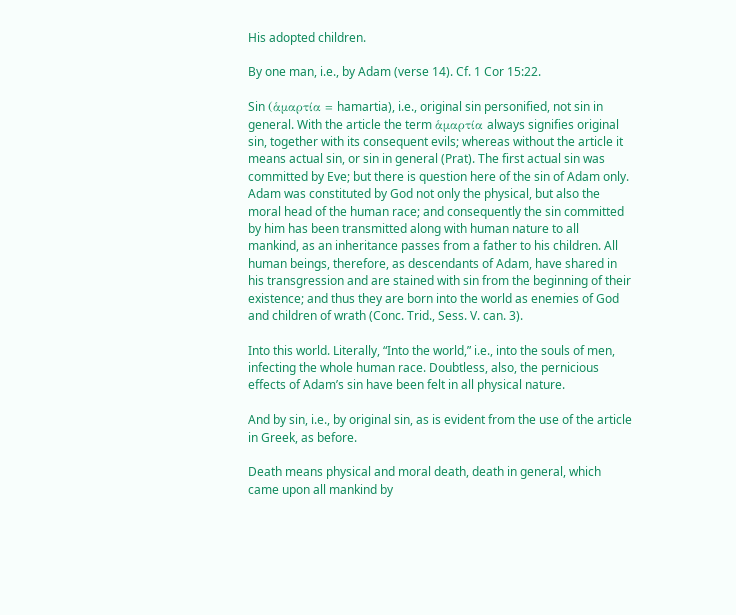His adopted children.

By one man, i.e., by Adam (verse 14). Cf. 1 Cor 15:22.

Sin (ἁμαρτία = hamartia), i.e., original sin personified, not sin in general. With the article the term ἁμαρτία always signifies original sin, together with its consequent evils; whereas without the article it means actual sin, or sin in general (Prat). The first actual sin was committed by Eve; but there is question here of the sin of Adam only. Adam was constituted by God not only the physical, but also the moral head of the human race; and consequently the sin committed by him has been transmitted along with human nature to all mankind, as an inheritance passes from a father to his children. All human beings, therefore, as descendants of Adam, have shared in his transgression and are stained with sin from the beginning of their existence; and thus they are born into the world as enemies of God and children of wrath (Conc. Trid., Sess. V. can. 3).

Into this world. Literally, “Into the world,” i.e., into the souls of men, infecting the whole human race. Doubtless, also, the pernicious effects of Adam’s sin have been felt in all physical nature.

And by sin, i.e., by original sin, as is evident from the use of the article in Greek, as before.

Death means physical and moral death, death in general, which came upon all mankind by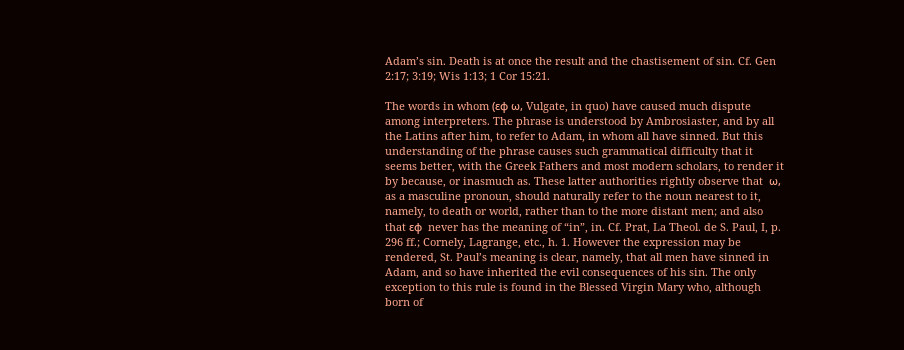Adam’s sin. Death is at once the result and the chastisement of sin. Cf. Gen 2:17; 3:19; Wis 1:13; 1 Cor 15:21.

The words in whom (εφ ω, Vulgate, in quo) have caused much dispute among interpreters. The phrase is understood by Ambrosiaster, and by all the Latins after him, to refer to Adam, in whom all have sinned. But this understanding of the phrase causes such grammatical difficulty that it seems better, with the Greek Fathers and most modern scholars, to render it by because, or inasmuch as. These latter authorities rightly observe that  ω, as a masculine pronoun, should naturally refer to the noun nearest to it, namely, to death or world, rather than to the more distant men; and also that εφ  never has the meaning of “in”, in. Cf. Prat, La Theol. de S. Paul, I, p. 296 ff.; Cornely, Lagrange, etc., h. 1. However the expression may be rendered, St. Paul’s meaning is clear, namely, that all men have sinned in Adam, and so have inherited the evil consequences of his sin. The only exception to this rule is found in the Blessed Virgin Mary who, although born of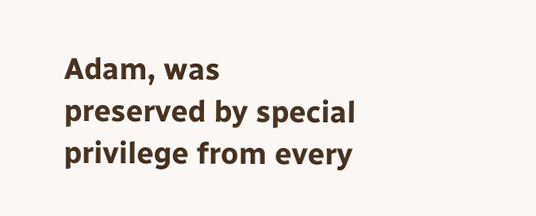Adam, was preserved by special privilege from every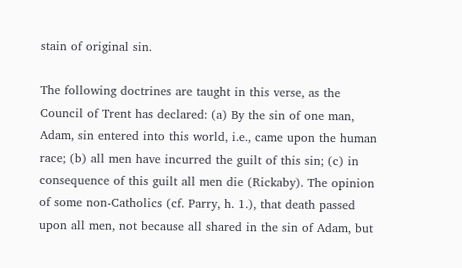stain of original sin.

The following doctrines are taught in this verse, as the Council of Trent has declared: (a) By the sin of one man, Adam, sin entered into this world, i.e., came upon the human race; (b) all men have incurred the guilt of this sin; (c) in consequence of this guilt all men die (Rickaby). The opinion of some non-Catholics (cf. Parry, h. 1.), that death passed upon all men, not because all shared in the sin of Adam, but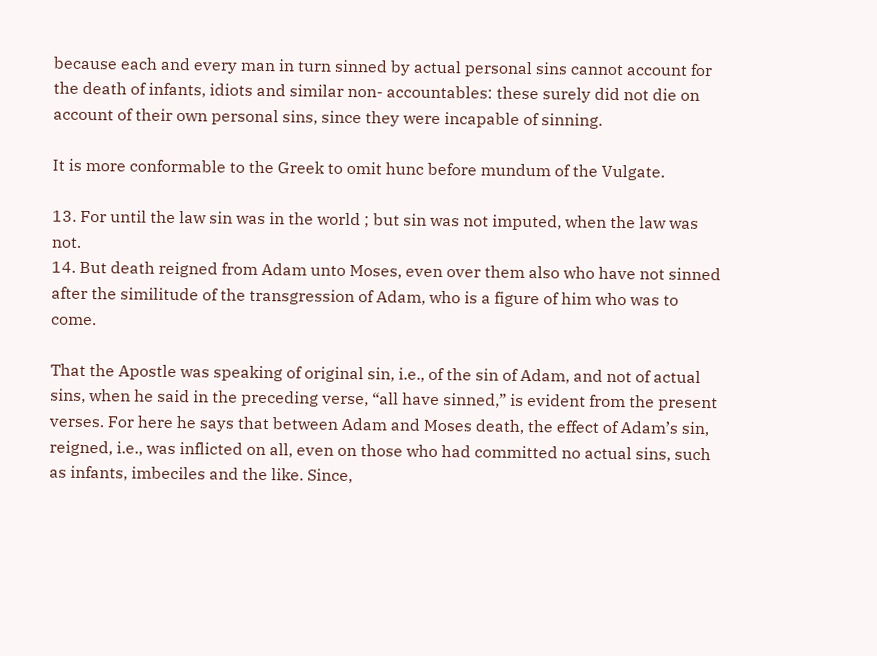because each and every man in turn sinned by actual personal sins cannot account for the death of infants, idiots and similar non- accountables: these surely did not die on account of their own personal sins, since they were incapable of sinning.

It is more conformable to the Greek to omit hunc before mundum of the Vulgate.

13. For until the law sin was in the world ; but sin was not imputed, when the law was not.
14. But death reigned from Adam unto Moses, even over them also who have not sinned after the similitude of the transgression of Adam, who is a figure of him who was to come.

That the Apostle was speaking of original sin, i.e., of the sin of Adam, and not of actual sins, when he said in the preceding verse, “all have sinned,” is evident from the present verses. For here he says that between Adam and Moses death, the effect of Adam’s sin, reigned, i.e., was inflicted on all, even on those who had committed no actual sins, such as infants, imbeciles and the like. Since,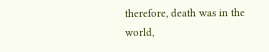therefore, death was in the world,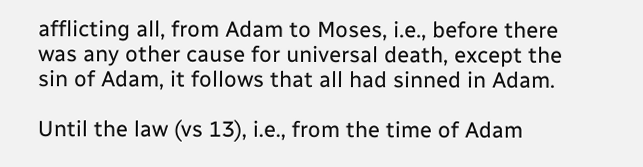afflicting all, from Adam to Moses, i.e., before there was any other cause for universal death, except the sin of Adam, it follows that all had sinned in Adam.

Until the law (vs 13), i.e., from the time of Adam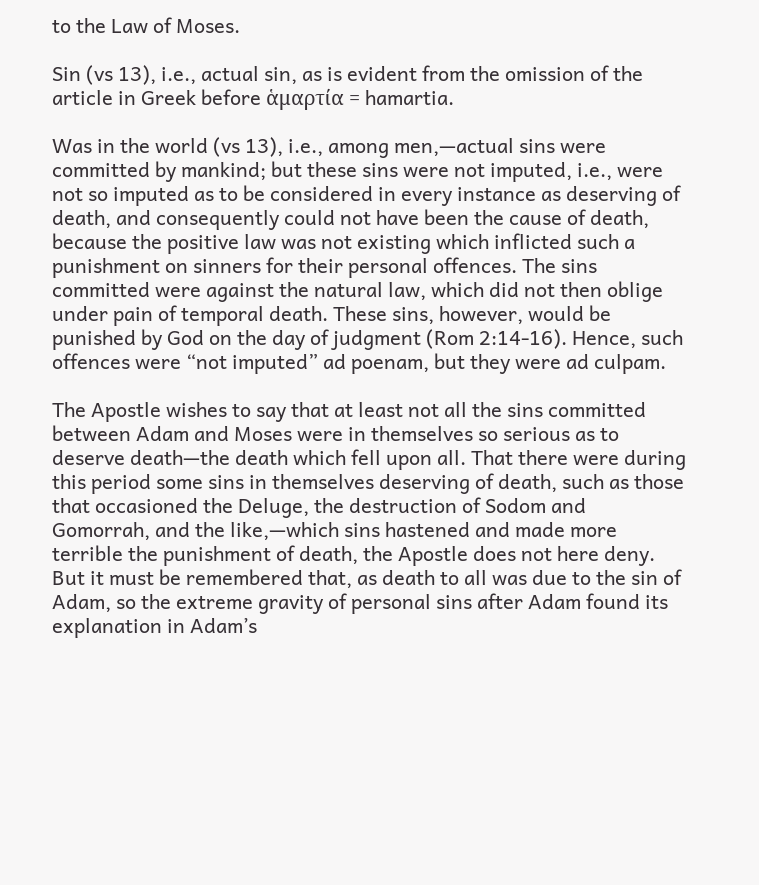to the Law of Moses.

Sin (vs 13), i.e., actual sin, as is evident from the omission of the article in Greek before ἁμαρτία = hamartia.

Was in the world (vs 13), i.e., among men,—actual sins were committed by mankind; but these sins were not imputed, i.e., were not so imputed as to be considered in every instance as deserving of death, and consequently could not have been the cause of death, because the positive law was not existing which inflicted such a punishment on sinners for their personal offences. The sins committed were against the natural law, which did not then oblige under pain of temporal death. These sins, however, would be punished by God on the day of judgment (Rom 2:14-16). Hence, such offences were “not imputed” ad poenam, but they were ad culpam.

The Apostle wishes to say that at least not all the sins committed between Adam and Moses were in themselves so serious as to deserve death—the death which fell upon all. That there were during this period some sins in themselves deserving of death, such as those that occasioned the Deluge, the destruction of Sodom and Gomorrah, and the like,—which sins hastened and made more terrible the punishment of death, the Apostle does not here deny. But it must be remembered that, as death to all was due to the sin of Adam, so the extreme gravity of personal sins after Adam found its explanation in Adam’s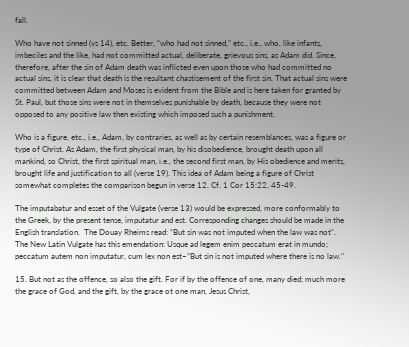fall.

Who have not sinned (vs 14), etc. Better, “who had not sinned,” etc., i.e., who, like infants, imbeciles and the like, had not committed actual, deliberate, grievous sins, as Adam did. Since, therefore, after the sin of Adam death was inflicted even upon those who had committed no actual sins, it is clear that death is the resultant chastisement of the first sin. That actual sins were committed between Adam and Moses is evident from the Bible and is here taken for granted by St. Paul, but those sins were not in themselves punishable by death, because they were not opposed to any positive law then existing which imposed such a punishment.

Who is a figure, etc., i.e., Adam, by contraries, as well as by certain resemblances, was a figure or type of Christ. As Adam, the first physical man, by his disobedience, brought death upon all mankind, so Christ, the first spiritual man, i.e., the second first man, by His obedience and merits, brought life and justification to all (verse 19). This idea of Adam being a figure of Christ somewhat completes the comparison begun in verse 12. Cf. 1 Cor 15:22, 45-49.

The imputabatur and esset of the Vulgate (verse 13) would be expressed, more conformably to the Greek, by the present tense, imputatur and est. Corresponding changes should be made in the English translation.  The Douay Rheims read: “But sin was not imputed when the law was not“. The New Latin Vulgate has this emendation: Usque ad legem enim peccatum erat in mundo; peccatum autem non imputatur, cum lex non est~”But sin is not imputed where there is no law.”

15. But not as the offence, so also the gift. For if by the offence of one, many died; much more the grace of God, and the gift, by the grace ot one man, Jesus Christ,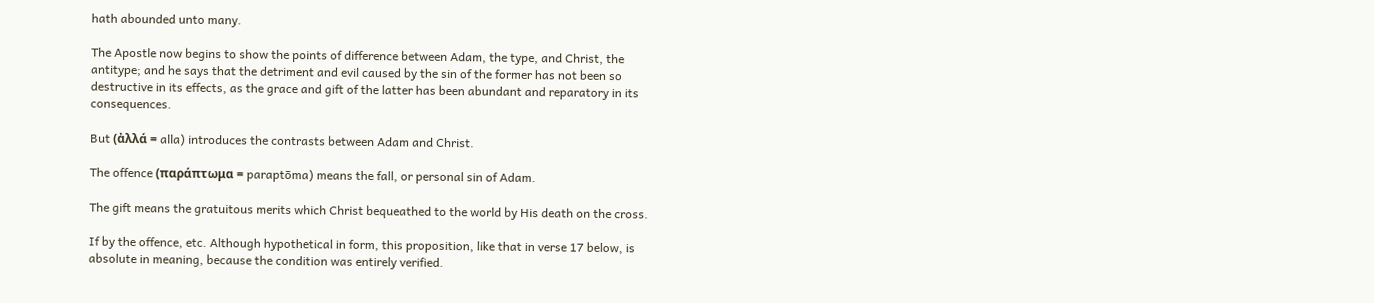hath abounded unto many.

The Apostle now begins to show the points of difference between Adam, the type, and Christ, the antitype; and he says that the detriment and evil caused by the sin of the former has not been so destructive in its effects, as the grace and gift of the latter has been abundant and reparatory in its consequences.

But (ἀλλά = alla) introduces the contrasts between Adam and Christ.

The offence (παράπτωμα = paraptōma) means the fall, or personal sin of Adam.

The gift means the gratuitous merits which Christ bequeathed to the world by His death on the cross.

If by the offence, etc. Although hypothetical in form, this proposition, like that in verse 17 below, is absolute in meaning, because the condition was entirely verified.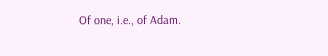Of one, i.e., of Adam.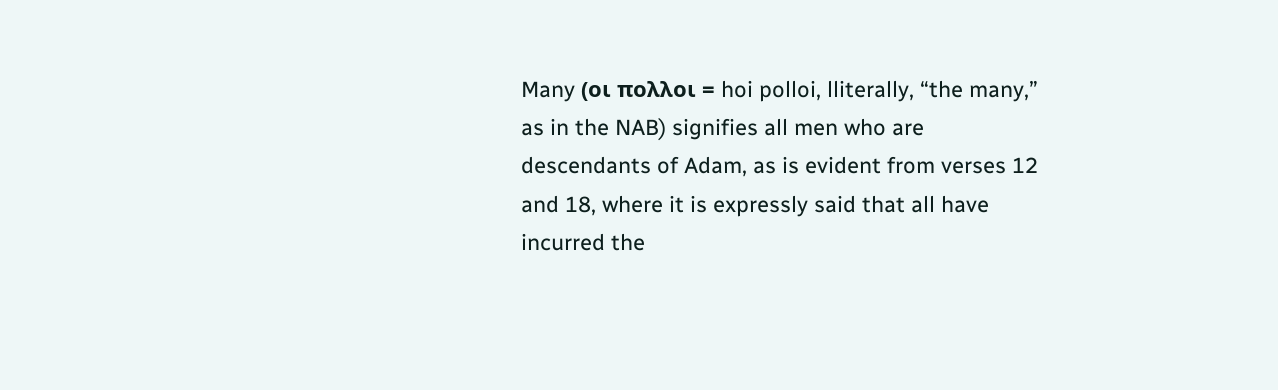Many (οι πολλοι = hoi polloi, lliterally, “the many,” as in the NAB) signifies all men who are descendants of Adam, as is evident from verses 12 and 18, where it is expressly said that all have incurred the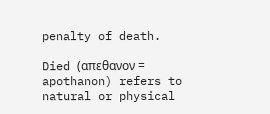penalty of death.

Died (απεθανον = apothanon) refers to natural or physical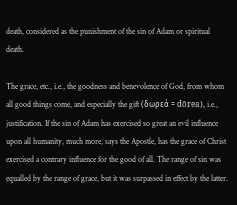death, considered as the punishment of the sin of Adam or spiritual death.

The grace, etc., i.e., the goodness and benevolence of God, from whom all good things come, and especially the gift (δωρεά = dōrea), i.e., justification. If the sin of Adam has exercised so great an evil influence upon all humanity, much more, says the Apostle, has the grace of Christ exercised a contrary influence for the good of all. The range of sin was equalled by the range of grace, but it was surpassed in effect by the latter.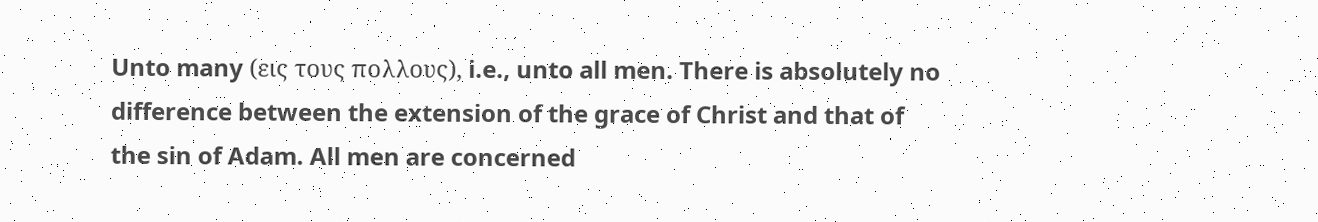Unto many (εις τους πολλους), i.e., unto all men. There is absolutely no difference between the extension of the grace of Christ and that of the sin of Adam. All men are concerned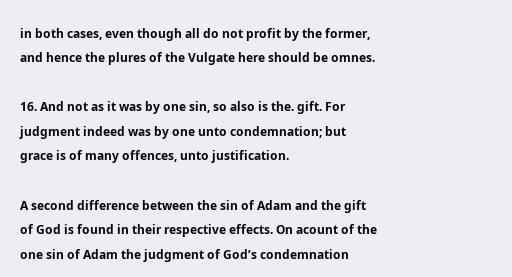in both cases, even though all do not profit by the former, and hence the plures of the Vulgate here should be omnes.

16. And not as it was by one sin, so also is the. gift. For judgment indeed was by one unto condemnation; but grace is of many offences, unto justification.

A second difference between the sin of Adam and the gift of God is found in their respective effects. On acount of the one sin of Adam the judgment of God’s condemnation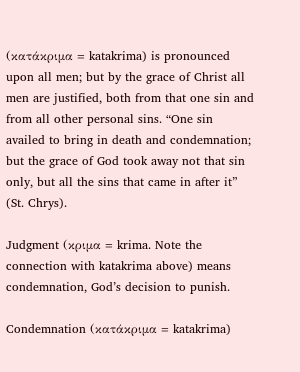(κατάκριμα = katakrima) is pronounced upon all men; but by the grace of Christ all men are justified, both from that one sin and from all other personal sins. “One sin availed to bring in death and condemnation; but the grace of God took away not that sin only, but all the sins that came in after it” (St. Chrys).

Judgment (κριμα = krima. Note the connection with katakrima above) means condemnation, God’s decision to punish.

Condemnation (κατάκριμα = katakrima)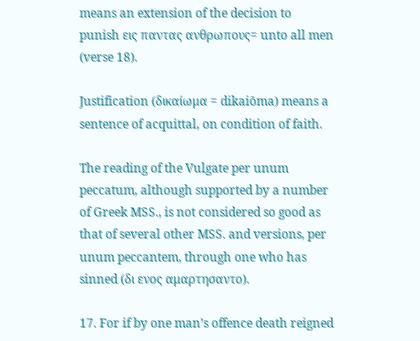means an extension of the decision to punish εις παντας ανθρωπους= unto all men (verse 18).

Justification (δικαίωμα = dikaiōma) means a sentence of acquittal, on condition of faith.

The reading of the Vulgate per unum peccatum, although supported by a number of Greek MSS., is not considered so good as that of several other MSS. and versions, per unum peccantem, through one who has sinned (δι ενος αμαρτησαντο).

17. For if by one man’s offence death reigned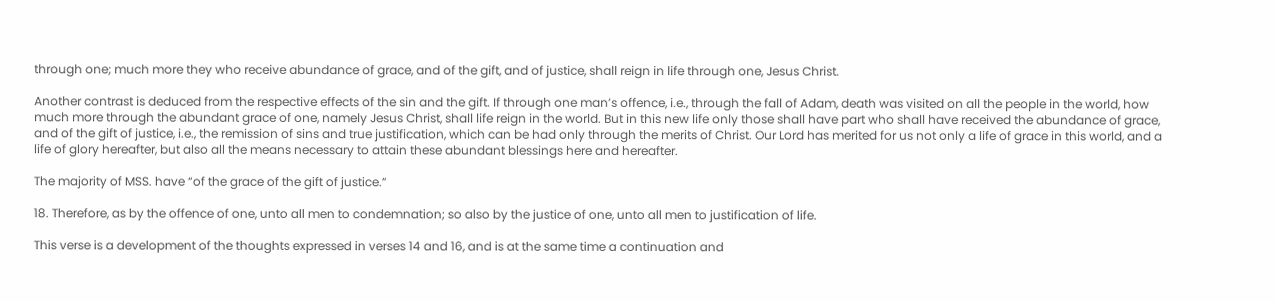through one; much more they who receive abundance of grace, and of the gift, and of justice, shall reign in life through one, Jesus Christ.

Another contrast is deduced from the respective effects of the sin and the gift. If through one man’s offence, i.e., through the fall of Adam, death was visited on all the people in the world, how much more through the abundant grace of one, namely Jesus Christ, shall life reign in the world. But in this new life only those shall have part who shall have received the abundance of grace, and of the gift of justice, i.e., the remission of sins and true justification, which can be had only through the merits of Christ. Our Lord has merited for us not only a life of grace in this world, and a life of glory hereafter, but also all the means necessary to attain these abundant blessings here and hereafter.

The majority of MSS. have “of the grace of the gift of justice.”

18. Therefore, as by the offence of one, unto all men to condemnation; so also by the justice of one, unto all men to justification of life.

This verse is a development of the thoughts expressed in verses 14 and 16, and is at the same time a continuation and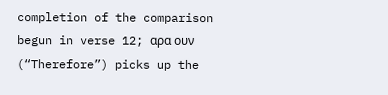completion of the comparison begun in verse 12; αρα ουν (“Therefore”) picks up the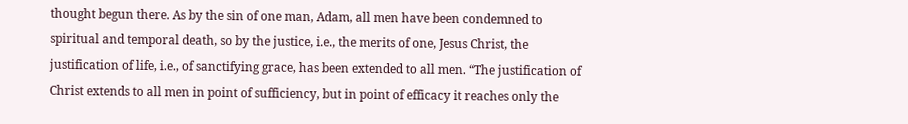thought begun there. As by the sin of one man, Adam, all men have been condemned to spiritual and temporal death, so by the justice, i.e., the merits of one, Jesus Christ, the justification of life, i.e., of sanctifying grace, has been extended to all men. “The justification of Christ extends to all men in point of sufficiency, but in point of efficacy it reaches only the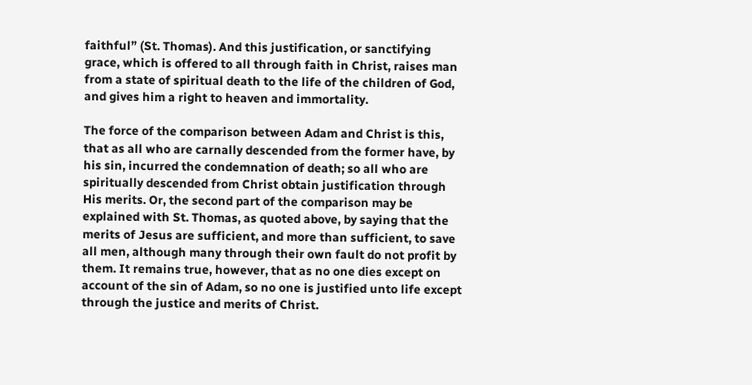faithful” (St. Thomas). And this justification, or sanctifying grace, which is offered to all through faith in Christ, raises man from a state of spiritual death to the life of the children of God, and gives him a right to heaven and immortality.

The force of the comparison between Adam and Christ is this, that as all who are carnally descended from the former have, by his sin, incurred the condemnation of death; so all who are spiritually descended from Christ obtain justification through His merits. Or, the second part of the comparison may be explained with St. Thomas, as quoted above, by saying that the merits of Jesus are sufficient, and more than sufficient, to save all men, although many through their own fault do not profit by them. It remains true, however, that as no one dies except on account of the sin of Adam, so no one is justified unto life except through the justice and merits of Christ.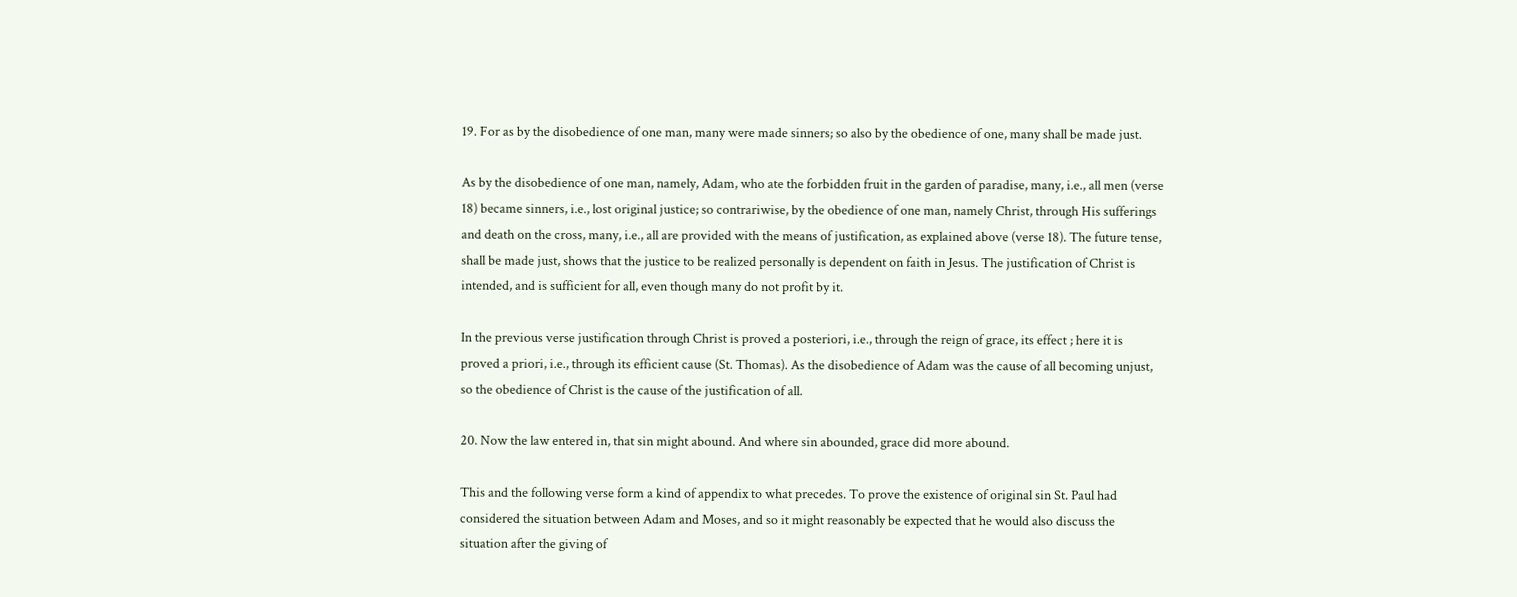19. For as by the disobedience of one man, many were made sinners; so also by the obedience of one, many shall be made just.

As by the disobedience of one man, namely, Adam, who ate the forbidden fruit in the garden of paradise, many, i.e., all men (verse 18) became sinners, i.e., lost original justice; so contrariwise, by the obedience of one man, namely Christ, through His sufferings and death on the cross, many, i.e., all are provided with the means of justification, as explained above (verse 18). The future tense, shall be made just, shows that the justice to be realized personally is dependent on faith in Jesus. The justification of Christ is intended, and is sufficient for all, even though many do not profit by it.

In the previous verse justification through Christ is proved a posteriori, i.e., through the reign of grace, its effect ; here it is proved a priori, i.e., through its efficient cause (St. Thomas). As the disobedience of Adam was the cause of all becoming unjust, so the obedience of Christ is the cause of the justification of all.

20. Now the law entered in, that sin might abound. And where sin abounded, grace did more abound.

This and the following verse form a kind of appendix to what precedes. To prove the existence of original sin St. Paul had considered the situation between Adam and Moses, and so it might reasonably be expected that he would also discuss the situation after the giving of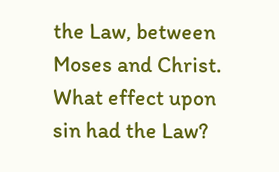the Law, between Moses and Christ. What effect upon sin had the Law?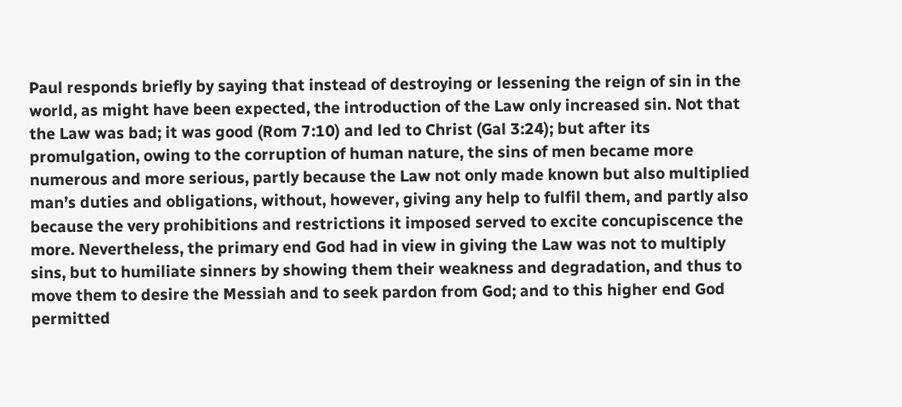Paul responds briefly by saying that instead of destroying or lessening the reign of sin in the world, as might have been expected, the introduction of the Law only increased sin. Not that the Law was bad; it was good (Rom 7:10) and led to Christ (Gal 3:24); but after its promulgation, owing to the corruption of human nature, the sins of men became more numerous and more serious, partly because the Law not only made known but also multiplied man’s duties and obligations, without, however, giving any help to fulfil them, and partly also because the very prohibitions and restrictions it imposed served to excite concupiscence the more. Nevertheless, the primary end God had in view in giving the Law was not to multiply sins, but to humiliate sinners by showing them their weakness and degradation, and thus to move them to desire the Messiah and to seek pardon from God; and to this higher end God permitted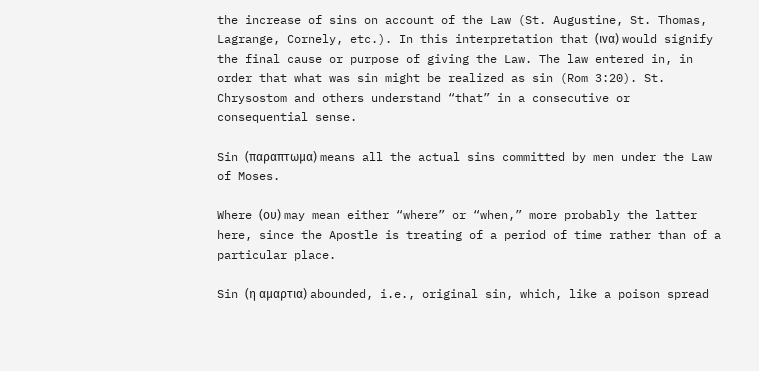the increase of sins on account of the Law (St. Augustine, St. Thomas, Lagrange, Cornely, etc.). In this interpretation that (ινα) would signify the final cause or purpose of giving the Law. The law entered in, in order that what was sin might be realized as sin (Rom 3:20). St. Chrysostom and others understand “that” in a consecutive or consequential sense.

Sin (παραπτωμα) means all the actual sins committed by men under the Law of Moses.

Where (ου) may mean either “where” or “when,” more probably the latter here, since the Apostle is treating of a period of time rather than of a particular place.

Sin (η αμαρτια) abounded, i.e., original sin, which, like a poison spread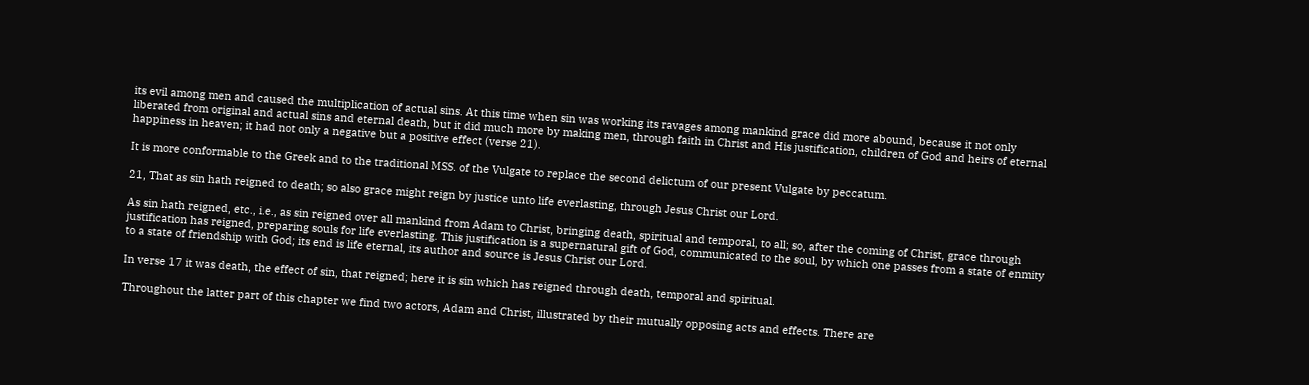its evil among men and caused the multiplication of actual sins. At this time when sin was working its ravages among mankind grace did more abound, because it not only liberated from original and actual sins and eternal death, but it did much more by making men, through faith in Christ and His justification, children of God and heirs of eternal happiness in heaven; it had not only a negative but a positive effect (verse 21).

It is more conformable to the Greek and to the traditional MSS. of the Vulgate to replace the second delictum of our present Vulgate by peccatum.

21, That as sin hath reigned to death; so also grace might reign by justice unto life everlasting, through Jesus Christ our Lord.

As sin hath reigned, etc., i.e., as sin reigned over all mankind from Adam to Christ, bringing death, spiritual and temporal, to all; so, after the coming of Christ, grace through justification has reigned, preparing souls for life everlasting. This justification is a supernatural gift of God, communicated to the soul, by which one passes from a state of enmity to a state of friendship with God; its end is life eternal, its author and source is Jesus Christ our Lord.

In verse 17 it was death, the effect of sin, that reigned; here it is sin which has reigned through death, temporal and spiritual.

Throughout the latter part of this chapter we find two actors, Adam and Christ, illustrated by their mutually opposing acts and effects. There are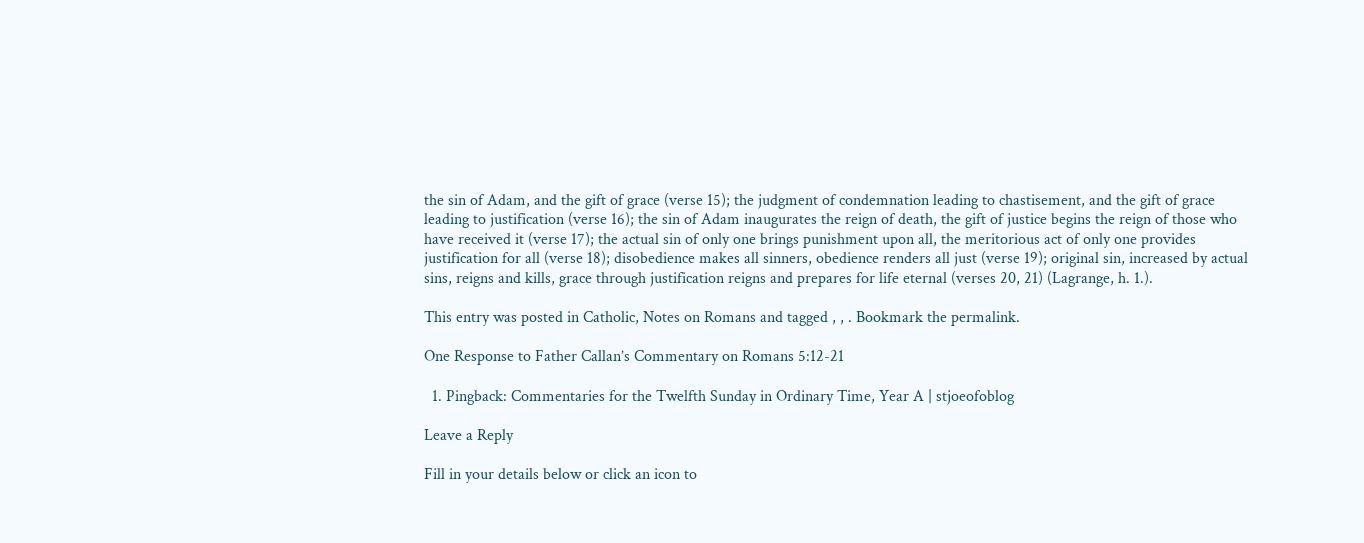the sin of Adam, and the gift of grace (verse 15); the judgment of condemnation leading to chastisement, and the gift of grace leading to justification (verse 16); the sin of Adam inaugurates the reign of death, the gift of justice begins the reign of those who have received it (verse 17); the actual sin of only one brings punishment upon all, the meritorious act of only one provides justification for all (verse 18); disobedience makes all sinners, obedience renders all just (verse 19); original sin, increased by actual sins, reigns and kills, grace through justification reigns and prepares for life eternal (verses 20, 21) (Lagrange, h. 1.).

This entry was posted in Catholic, Notes on Romans and tagged , , . Bookmark the permalink.

One Response to Father Callan’s Commentary on Romans 5:12-21

  1. Pingback: Commentaries for the Twelfth Sunday in Ordinary Time, Year A | stjoeofoblog

Leave a Reply

Fill in your details below or click an icon to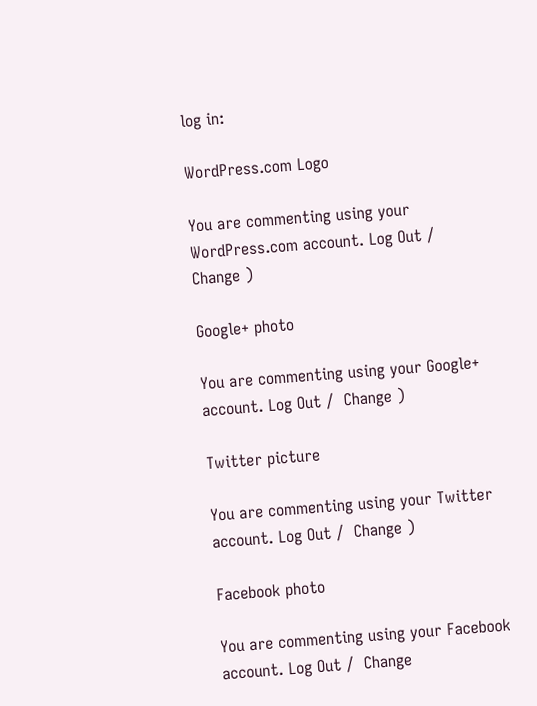log in:

WordPress.com Logo

You are commenting using your WordPress.com account. Log Out /  Change )

Google+ photo

You are commenting using your Google+ account. Log Out /  Change )

Twitter picture

You are commenting using your Twitter account. Log Out /  Change )

Facebook photo

You are commenting using your Facebook account. Log Out /  Change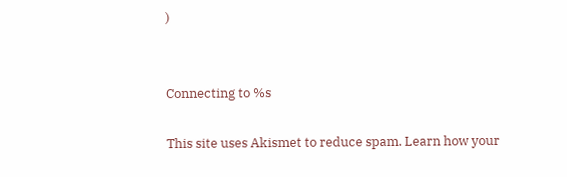)


Connecting to %s

This site uses Akismet to reduce spam. Learn how your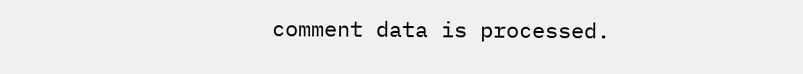comment data is processed.